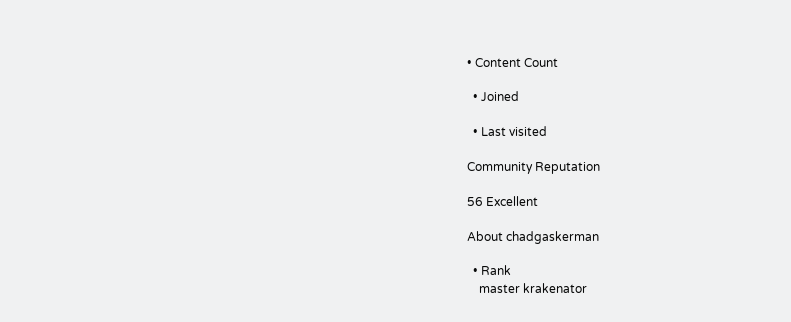• Content Count

  • Joined

  • Last visited

Community Reputation

56 Excellent

About chadgaskerman

  • Rank
    master krakenator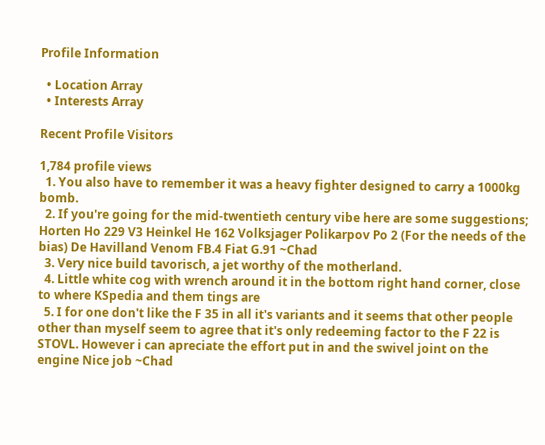Profile Information

  • Location Array
  • Interests Array

Recent Profile Visitors

1,784 profile views
  1. You also have to remember it was a heavy fighter designed to carry a 1000kg bomb.
  2. If you're going for the mid-twentieth century vibe here are some suggestions; Horten Ho 229 V3 Heinkel He 162 Volksjager Polikarpov Po 2 (For the needs of the bias) De Havilland Venom FB.4 Fiat G.91 ~Chad
  3. Very nice build tavorisch, a jet worthy of the motherland.
  4. Little white cog with wrench around it in the bottom right hand corner, close to where KSpedia and them tings are
  5. I for one don't like the F 35 in all it's variants and it seems that other people other than myself seem to agree that it's only redeeming factor to the F 22 is STOVL. However i can apreciate the effort put in and the swivel joint on the engine Nice job ~Chad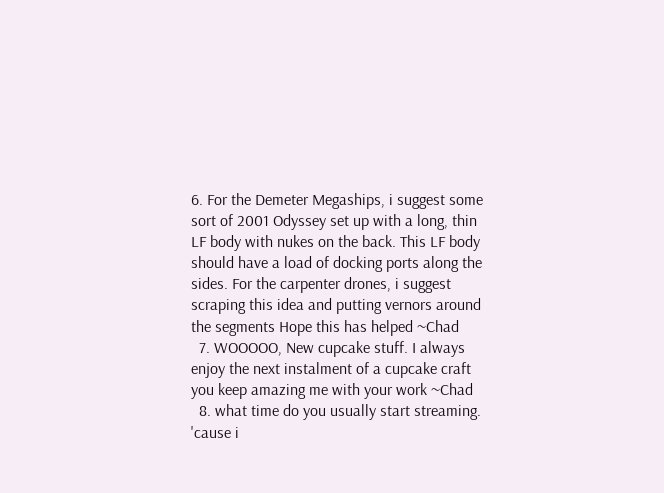6. For the Demeter Megaships, i suggest some sort of 2001 Odyssey set up with a long, thin LF body with nukes on the back. This LF body should have a load of docking ports along the sides. For the carpenter drones, i suggest scraping this idea and putting vernors around the segments Hope this has helped ~Chad
  7. WOOOOO, New cupcake stuff. I always enjoy the next instalment of a cupcake craft you keep amazing me with your work ~Chad
  8. what time do you usually start streaming. 'cause i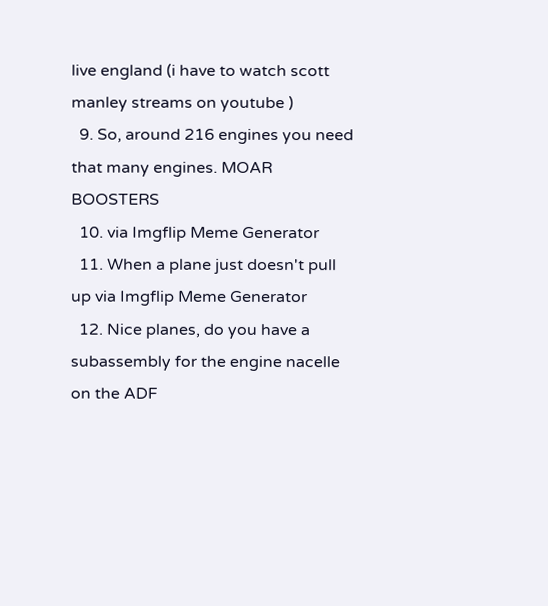live england (i have to watch scott manley streams on youtube )
  9. So, around 216 engines you need that many engines. MOAR BOOSTERS
  10. via Imgflip Meme Generator
  11. When a plane just doesn't pull up via Imgflip Meme Generator
  12. Nice planes, do you have a subassembly for the engine nacelle on the ADF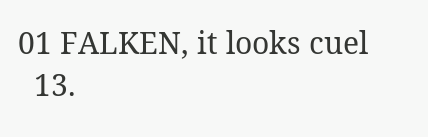01 FALKEN, it looks cuel
  13.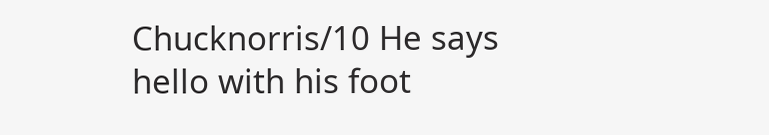Chucknorris/10 He says hello with his foot